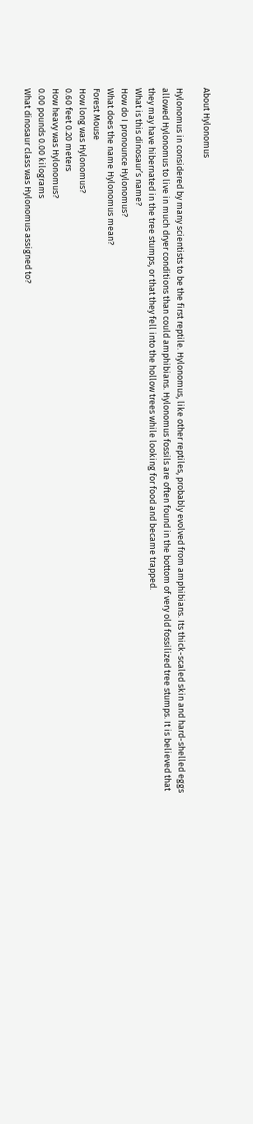About Hylonomus

Hylonomus in considered by many scientists to be the first reptile. Hylonomus, like other reptiles, probably evolved from amphibians. Its thick-scaled skin and hard-shelled eggs allowed Hylonomus to live in much dryer conditions than could amphibians. Hylonomus fossils are often found in the bottom of very old fossilized tree stumps. It is believed that they may have hibernated in the tree stumps, or that they fell into the hollow trees while looking for food and became trapped.
What is this dinosaur’s name?
How do I pronounce Hylonomus?
What does the name Hylonomus mean?
Forest Mouse
How long was Hylonomus?
0.60 feet 0.20 meters
How heavy was Hylonomus?
0.00 pounds 0.00 kilograms
What dinosaur class was Hylonomus assigned to?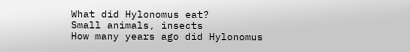What did Hylonomus eat?
Small animals, insects
How many years ago did Hylonomus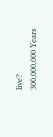live?
300,000,000 Years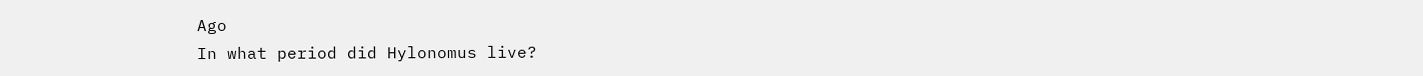Ago
In what period did Hylonomus live?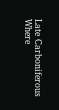Late Carboniferous
Where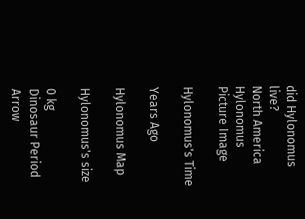did Hylonomus live?
North America
Hylonomus Picture Image

Hylonomus's Time

Years Ago

Hylonomus Map

Hylonomus's size

0 kg
Dinosaur Period Arrow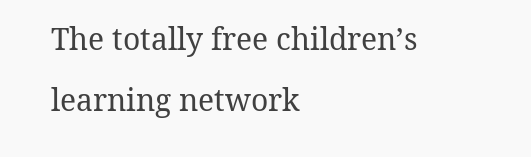The totally free children’s learning network